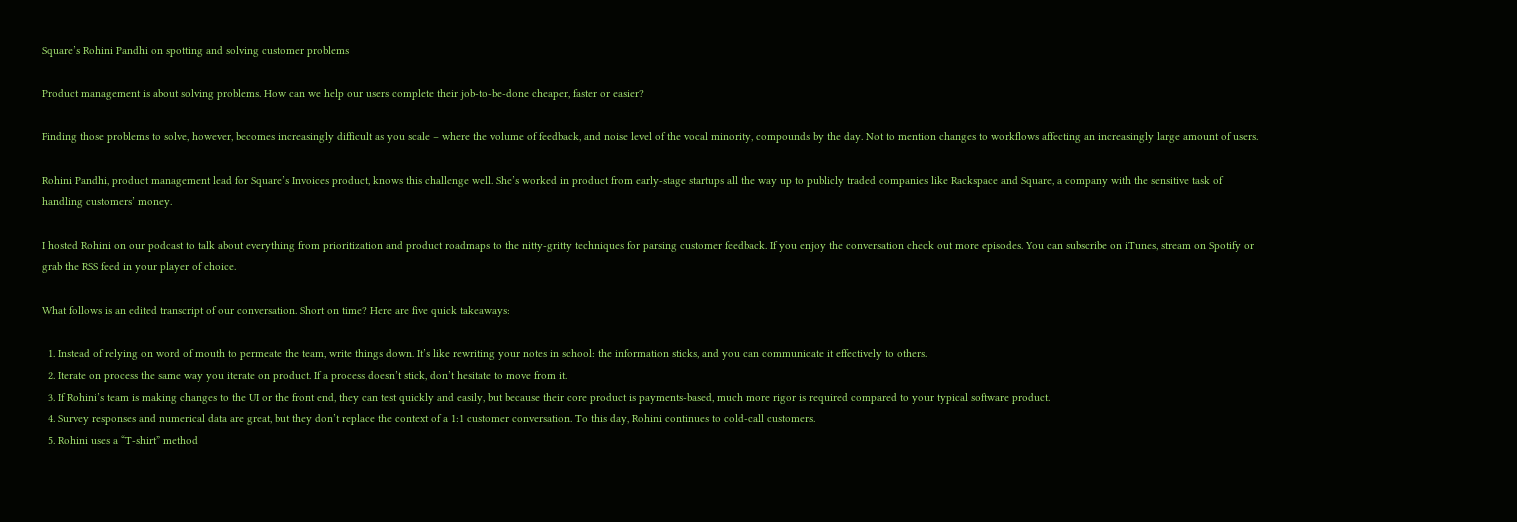Square’s Rohini Pandhi on spotting and solving customer problems

Product management is about solving problems. How can we help our users complete their job-to-be-done cheaper, faster or easier?

Finding those problems to solve, however, becomes increasingly difficult as you scale – where the volume of feedback, and noise level of the vocal minority, compounds by the day. Not to mention changes to workflows affecting an increasingly large amount of users.

Rohini Pandhi, product management lead for Square’s Invoices product, knows this challenge well. She’s worked in product from early-stage startups all the way up to publicly traded companies like Rackspace and Square, a company with the sensitive task of handling customers’ money.

I hosted Rohini on our podcast to talk about everything from prioritization and product roadmaps to the nitty-gritty techniques for parsing customer feedback. If you enjoy the conversation check out more episodes. You can subscribe on iTunes, stream on Spotify or grab the RSS feed in your player of choice.

What follows is an edited transcript of our conversation. Short on time? Here are five quick takeaways:

  1. Instead of relying on word of mouth to permeate the team, write things down. It’s like rewriting your notes in school: the information sticks, and you can communicate it effectively to others.
  2. Iterate on process the same way you iterate on product. If a process doesn’t stick, don’t hesitate to move from it.
  3. If Rohini’s team is making changes to the UI or the front end, they can test quickly and easily, but because their core product is payments-based, much more rigor is required compared to your typical software product.
  4. Survey responses and numerical data are great, but they don’t replace the context of a 1:1 customer conversation. To this day, Rohini continues to cold-call customers.
  5. Rohini uses a “T-shirt” method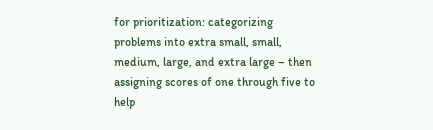for prioritization: categorizing problems into extra small, small, medium, large, and extra large – then assigning scores of one through five to help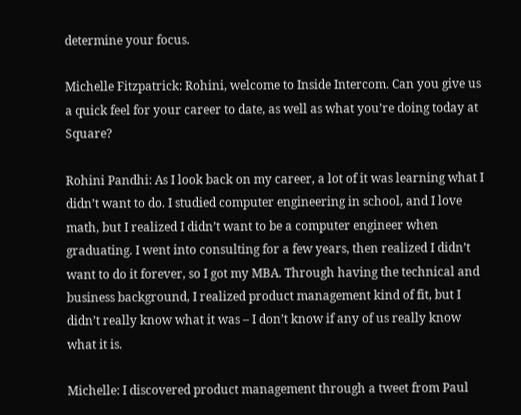determine your focus.

Michelle Fitzpatrick: Rohini, welcome to Inside Intercom. Can you give us a quick feel for your career to date, as well as what you’re doing today at Square?

Rohini Pandhi: As I look back on my career, a lot of it was learning what I didn’t want to do. I studied computer engineering in school, and I love math, but I realized I didn’t want to be a computer engineer when graduating. I went into consulting for a few years, then realized I didn’t want to do it forever, so I got my MBA. Through having the technical and business background, I realized product management kind of fit, but I didn’t really know what it was – I don’t know if any of us really know what it is.

Michelle: I discovered product management through a tweet from Paul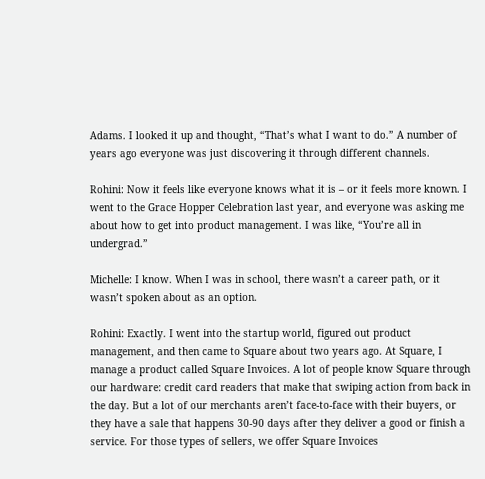Adams. I looked it up and thought, “That’s what I want to do.” A number of years ago everyone was just discovering it through different channels.

Rohini: Now it feels like everyone knows what it is – or it feels more known. I went to the Grace Hopper Celebration last year, and everyone was asking me about how to get into product management. I was like, “You’re all in undergrad.”

Michelle: I know. When I was in school, there wasn’t a career path, or it wasn’t spoken about as an option.

Rohini: Exactly. I went into the startup world, figured out product management, and then came to Square about two years ago. At Square, I manage a product called Square Invoices. A lot of people know Square through our hardware: credit card readers that make that swiping action from back in the day. But a lot of our merchants aren’t face-to-face with their buyers, or they have a sale that happens 30-90 days after they deliver a good or finish a service. For those types of sellers, we offer Square Invoices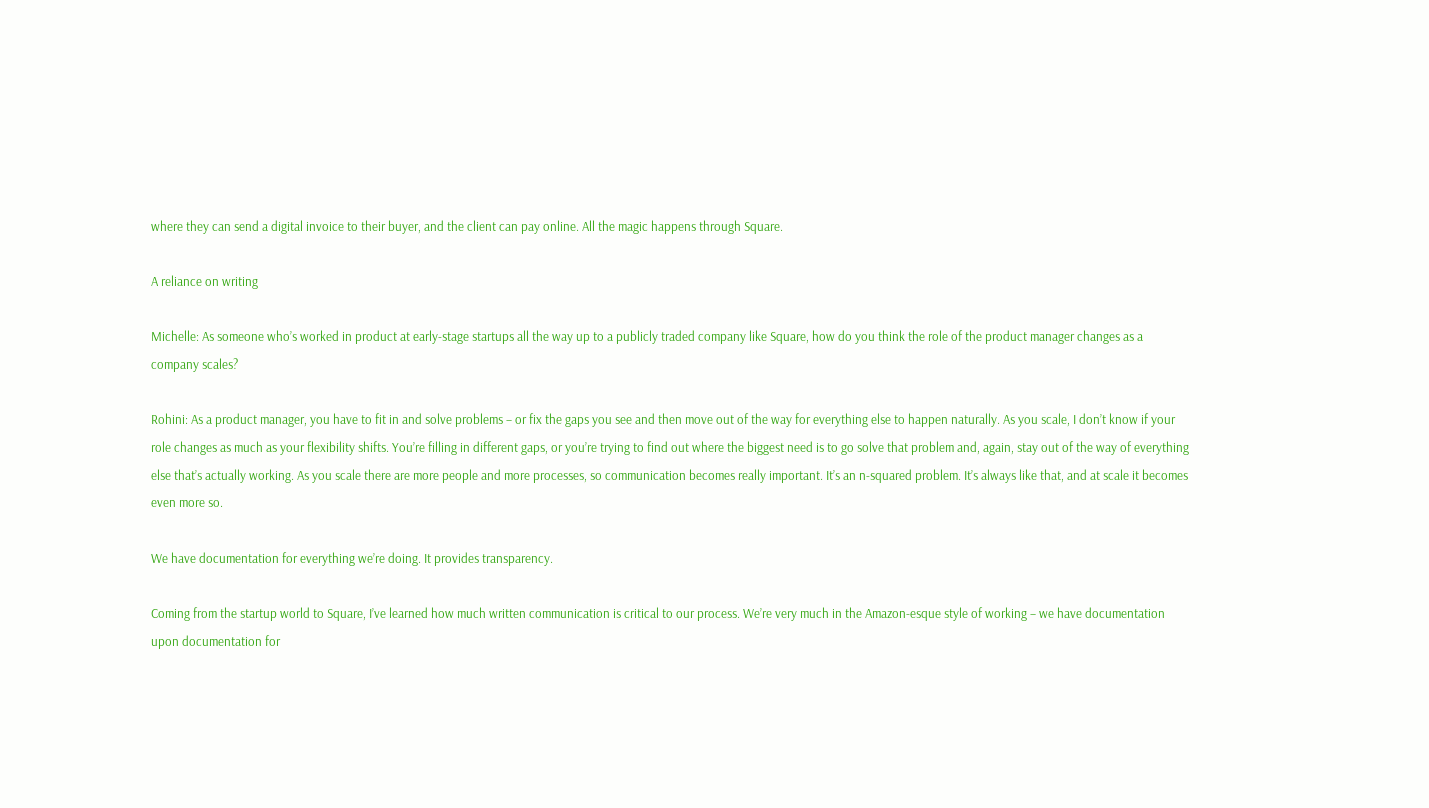where they can send a digital invoice to their buyer, and the client can pay online. All the magic happens through Square.

A reliance on writing

Michelle: As someone who’s worked in product at early-stage startups all the way up to a publicly traded company like Square, how do you think the role of the product manager changes as a company scales?

Rohini: As a product manager, you have to fit in and solve problems – or fix the gaps you see and then move out of the way for everything else to happen naturally. As you scale, I don’t know if your role changes as much as your flexibility shifts. You’re filling in different gaps, or you’re trying to find out where the biggest need is to go solve that problem and, again, stay out of the way of everything else that’s actually working. As you scale there are more people and more processes, so communication becomes really important. It’s an n-squared problem. It’s always like that, and at scale it becomes even more so.

We have documentation for everything we’re doing. It provides transparency.

Coming from the startup world to Square, I’ve learned how much written communication is critical to our process. We’re very much in the Amazon-esque style of working – we have documentation upon documentation for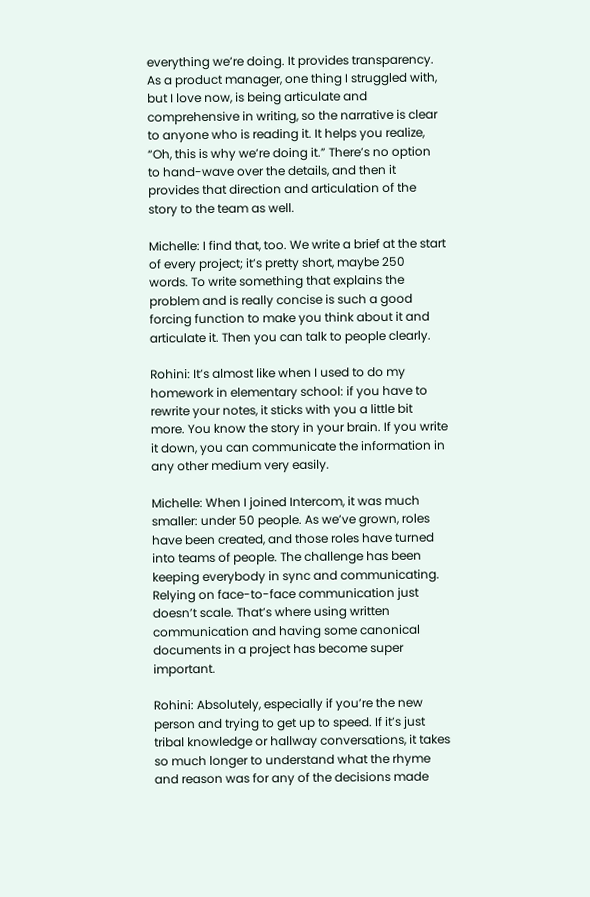everything we’re doing. It provides transparency. As a product manager, one thing I struggled with, but I love now, is being articulate and comprehensive in writing, so the narrative is clear to anyone who is reading it. It helps you realize, “Oh, this is why we’re doing it.” There’s no option to hand-wave over the details, and then it provides that direction and articulation of the story to the team as well.

Michelle: I find that, too. We write a brief at the start of every project; it’s pretty short, maybe 250 words. To write something that explains the problem and is really concise is such a good forcing function to make you think about it and articulate it. Then you can talk to people clearly.

Rohini: It’s almost like when I used to do my homework in elementary school: if you have to rewrite your notes, it sticks with you a little bit more. You know the story in your brain. If you write it down, you can communicate the information in any other medium very easily.

Michelle: When I joined Intercom, it was much smaller: under 50 people. As we’ve grown, roles have been created, and those roles have turned into teams of people. The challenge has been keeping everybody in sync and communicating. Relying on face-to-face communication just doesn’t scale. That’s where using written communication and having some canonical documents in a project has become super important.

Rohini: Absolutely, especially if you’re the new person and trying to get up to speed. If it’s just tribal knowledge or hallway conversations, it takes so much longer to understand what the rhyme and reason was for any of the decisions made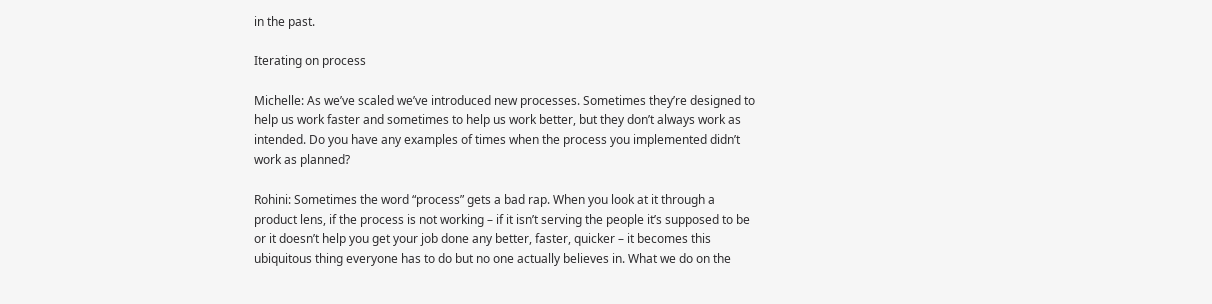in the past.

Iterating on process

Michelle: As we’ve scaled we’ve introduced new processes. Sometimes they’re designed to help us work faster and sometimes to help us work better, but they don’t always work as intended. Do you have any examples of times when the process you implemented didn’t work as planned?

Rohini: Sometimes the word “process” gets a bad rap. When you look at it through a product lens, if the process is not working – if it isn’t serving the people it’s supposed to be or it doesn’t help you get your job done any better, faster, quicker – it becomes this ubiquitous thing everyone has to do but no one actually believes in. What we do on the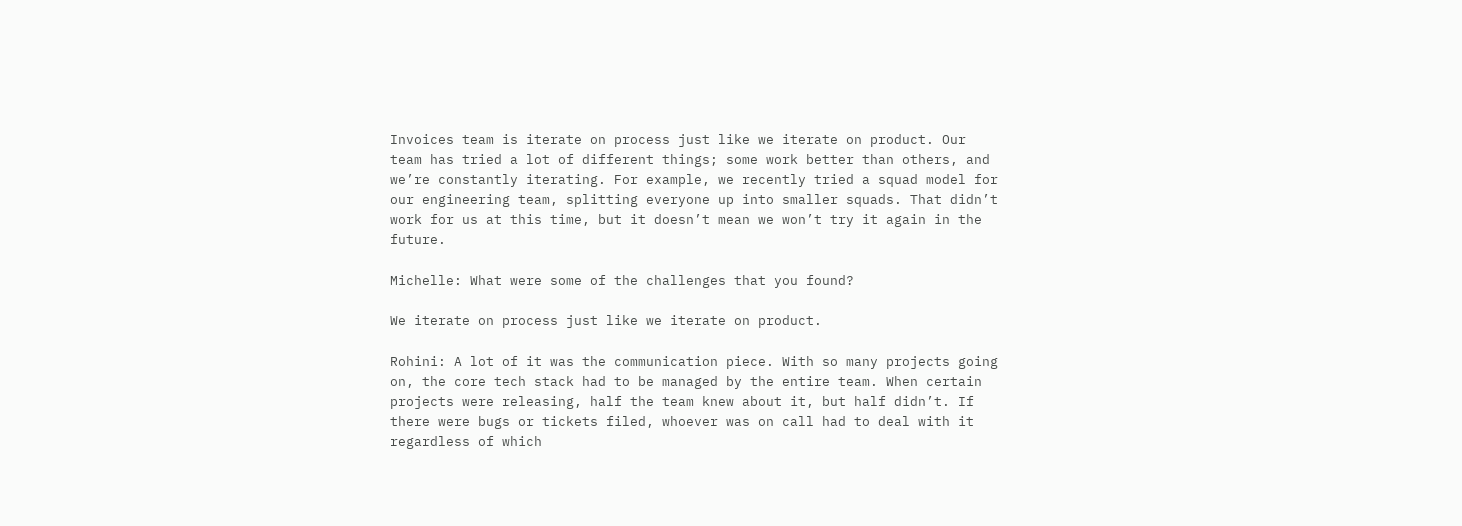Invoices team is iterate on process just like we iterate on product. Our team has tried a lot of different things; some work better than others, and we’re constantly iterating. For example, we recently tried a squad model for our engineering team, splitting everyone up into smaller squads. That didn’t work for us at this time, but it doesn’t mean we won’t try it again in the future.

Michelle: What were some of the challenges that you found?

We iterate on process just like we iterate on product.

Rohini: A lot of it was the communication piece. With so many projects going on, the core tech stack had to be managed by the entire team. When certain projects were releasing, half the team knew about it, but half didn’t. If there were bugs or tickets filed, whoever was on call had to deal with it regardless of which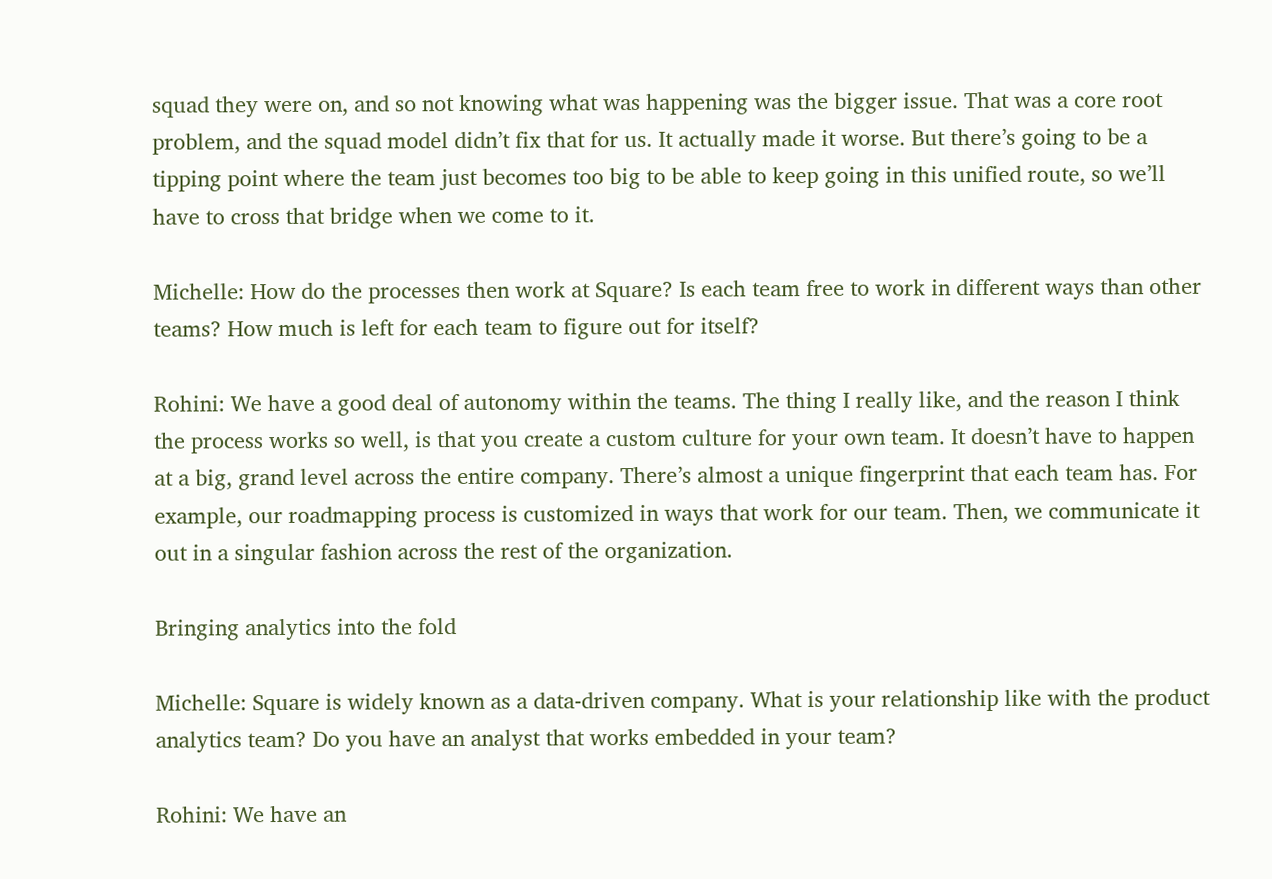squad they were on, and so not knowing what was happening was the bigger issue. That was a core root problem, and the squad model didn’t fix that for us. It actually made it worse. But there’s going to be a tipping point where the team just becomes too big to be able to keep going in this unified route, so we’ll have to cross that bridge when we come to it.

Michelle: How do the processes then work at Square? Is each team free to work in different ways than other teams? How much is left for each team to figure out for itself?

Rohini: We have a good deal of autonomy within the teams. The thing I really like, and the reason I think the process works so well, is that you create a custom culture for your own team. It doesn’t have to happen at a big, grand level across the entire company. There’s almost a unique fingerprint that each team has. For example, our roadmapping process is customized in ways that work for our team. Then, we communicate it out in a singular fashion across the rest of the organization.

Bringing analytics into the fold

Michelle: Square is widely known as a data-driven company. What is your relationship like with the product analytics team? Do you have an analyst that works embedded in your team?

Rohini: We have an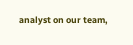analyst on our team,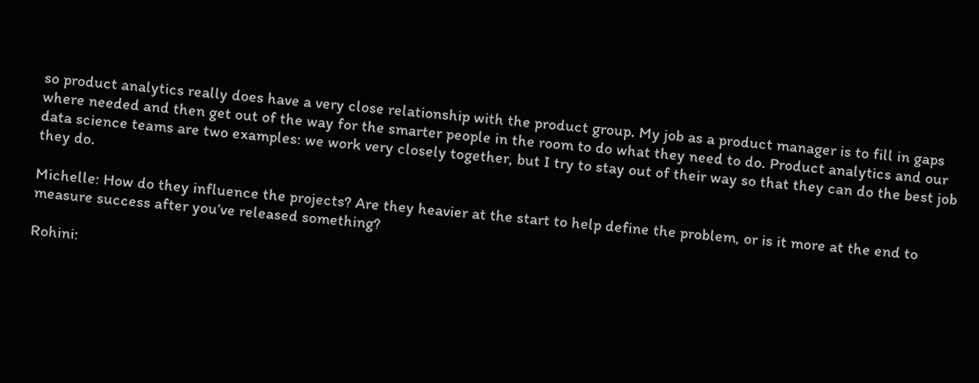so product analytics really does have a very close relationship with the product group. My job as a product manager is to fill in gaps where needed and then get out of the way for the smarter people in the room to do what they need to do. Product analytics and our data science teams are two examples: we work very closely together, but I try to stay out of their way so that they can do the best job they do.

Michelle: How do they influence the projects? Are they heavier at the start to help define the problem, or is it more at the end to measure success after you’ve released something?

Rohini: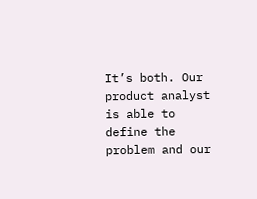It’s both. Our product analyst is able to define the problem and our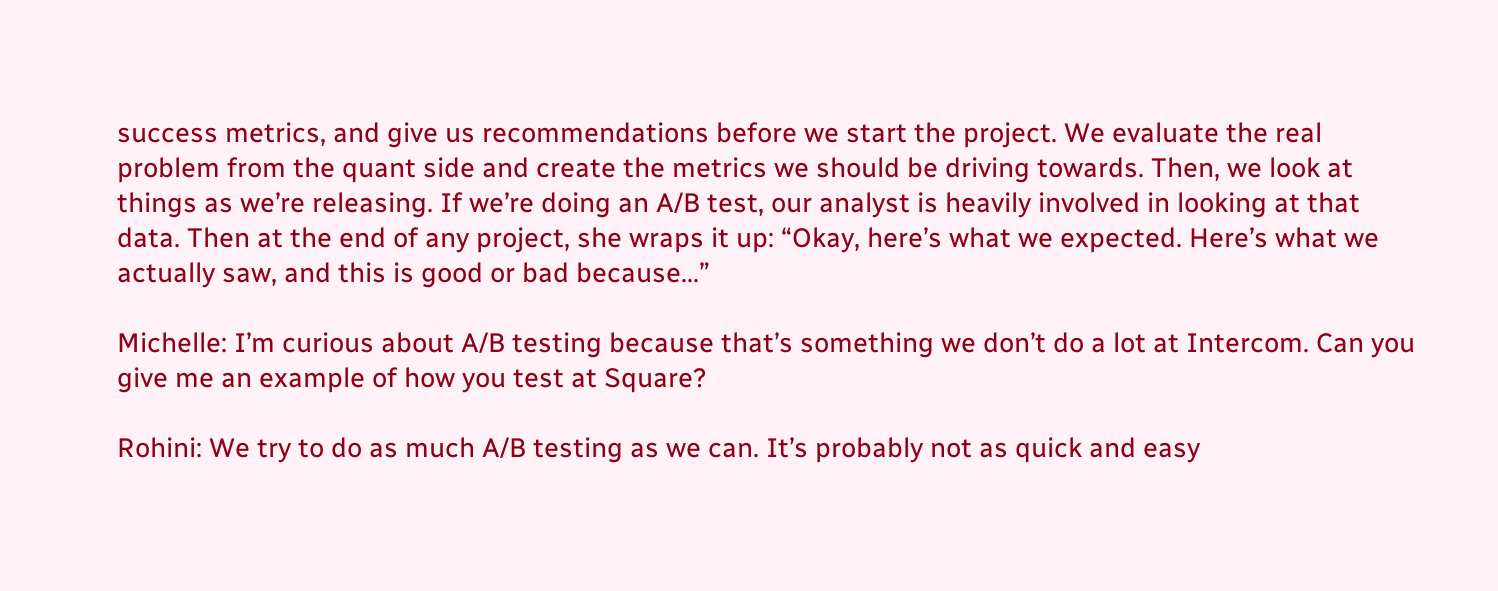success metrics, and give us recommendations before we start the project. We evaluate the real problem from the quant side and create the metrics we should be driving towards. Then, we look at things as we’re releasing. If we’re doing an A/B test, our analyst is heavily involved in looking at that data. Then at the end of any project, she wraps it up: “Okay, here’s what we expected. Here’s what we actually saw, and this is good or bad because…”

Michelle: I’m curious about A/B testing because that’s something we don’t do a lot at Intercom. Can you give me an example of how you test at Square?

Rohini: We try to do as much A/B testing as we can. It’s probably not as quick and easy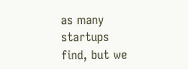as many startups find, but we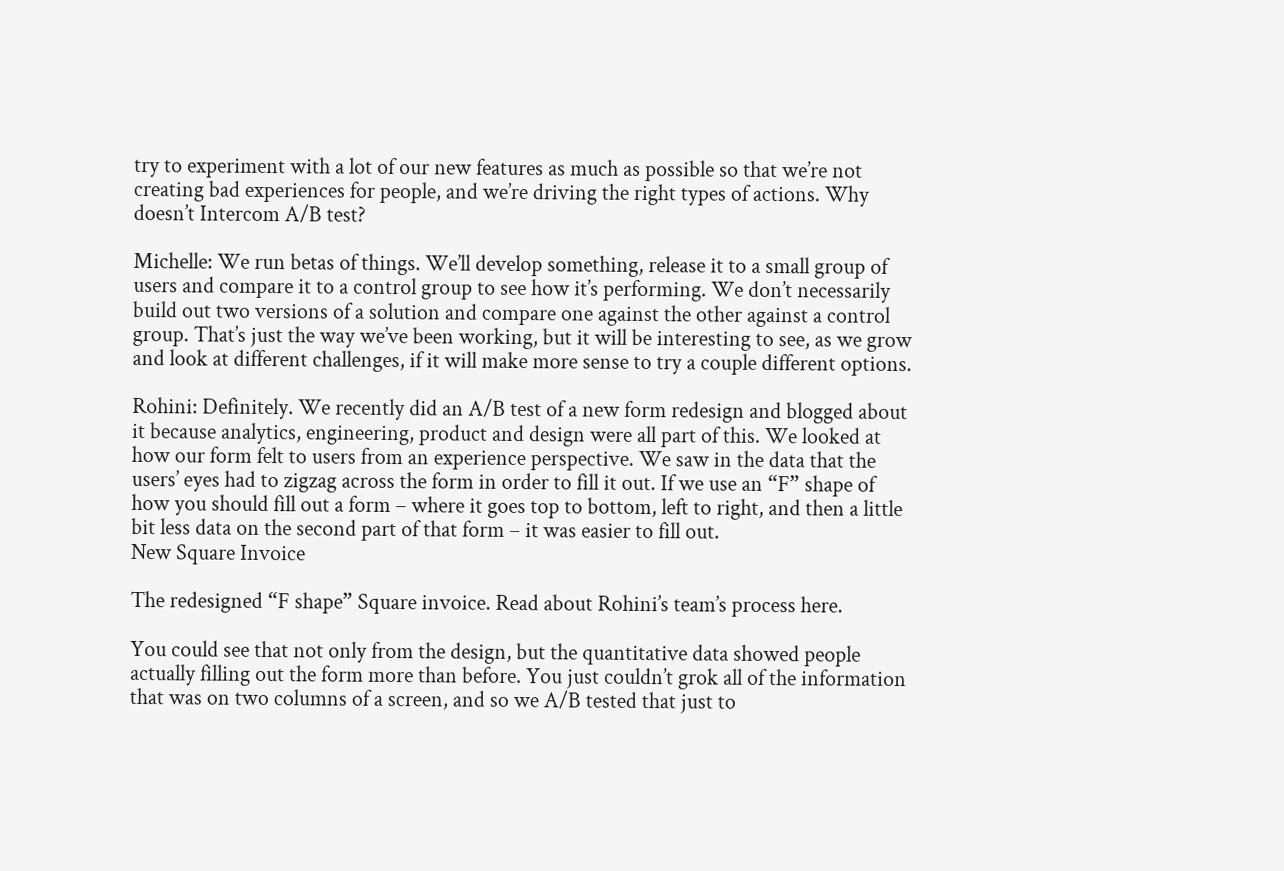try to experiment with a lot of our new features as much as possible so that we’re not creating bad experiences for people, and we’re driving the right types of actions. Why doesn’t Intercom A/B test?

Michelle: We run betas of things. We’ll develop something, release it to a small group of users and compare it to a control group to see how it’s performing. We don’t necessarily build out two versions of a solution and compare one against the other against a control group. That’s just the way we’ve been working, but it will be interesting to see, as we grow and look at different challenges, if it will make more sense to try a couple different options.

Rohini: Definitely. We recently did an A/B test of a new form redesign and blogged about it because analytics, engineering, product and design were all part of this. We looked at how our form felt to users from an experience perspective. We saw in the data that the users’ eyes had to zigzag across the form in order to fill it out. If we use an “F” shape of how you should fill out a form – where it goes top to bottom, left to right, and then a little bit less data on the second part of that form – it was easier to fill out.
New Square Invoice

The redesigned “F shape” Square invoice. Read about Rohini’s team’s process here.

You could see that not only from the design, but the quantitative data showed people actually filling out the form more than before. You just couldn’t grok all of the information that was on two columns of a screen, and so we A/B tested that just to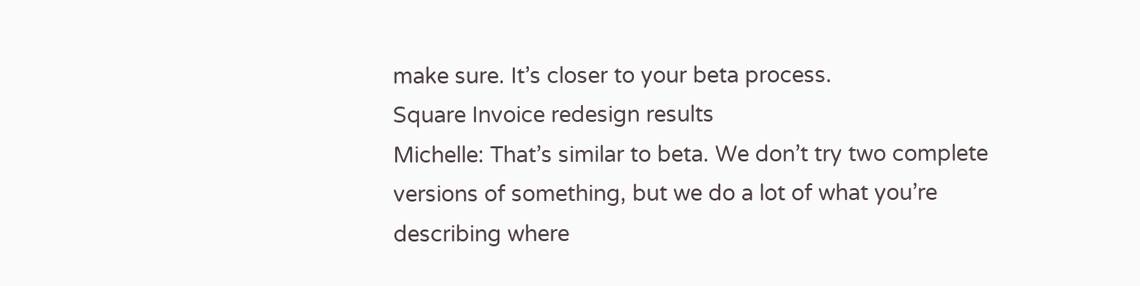make sure. It’s closer to your beta process.
Square Invoice redesign results
Michelle: That’s similar to beta. We don’t try two complete versions of something, but we do a lot of what you’re describing where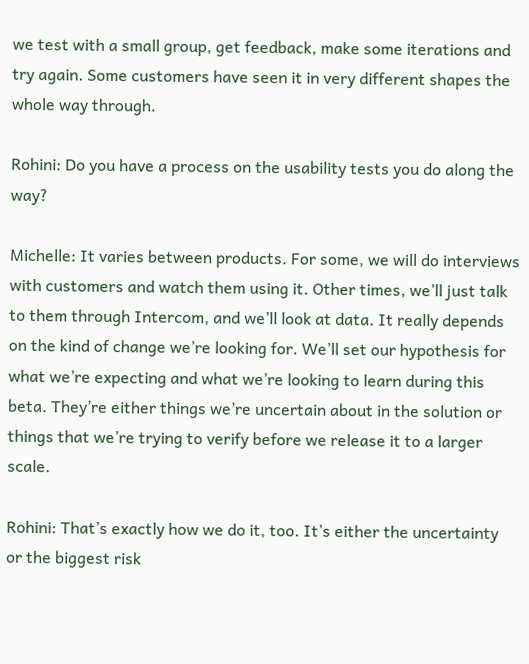we test with a small group, get feedback, make some iterations and try again. Some customers have seen it in very different shapes the whole way through.

Rohini: Do you have a process on the usability tests you do along the way?

Michelle: It varies between products. For some, we will do interviews with customers and watch them using it. Other times, we’ll just talk to them through Intercom, and we’ll look at data. It really depends on the kind of change we’re looking for. We’ll set our hypothesis for what we’re expecting and what we’re looking to learn during this beta. They’re either things we’re uncertain about in the solution or things that we’re trying to verify before we release it to a larger scale.

Rohini: That’s exactly how we do it, too. It’s either the uncertainty or the biggest risk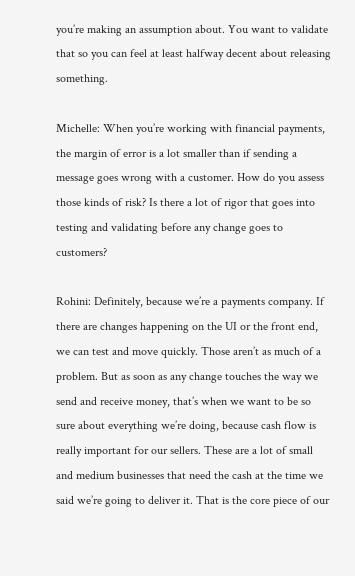you’re making an assumption about. You want to validate that so you can feel at least halfway decent about releasing something.

Michelle: When you’re working with financial payments, the margin of error is a lot smaller than if sending a message goes wrong with a customer. How do you assess those kinds of risk? Is there a lot of rigor that goes into testing and validating before any change goes to customers?

Rohini: Definitely, because we’re a payments company. If there are changes happening on the UI or the front end, we can test and move quickly. Those aren’t as much of a problem. But as soon as any change touches the way we send and receive money, that’s when we want to be so sure about everything we’re doing, because cash flow is really important for our sellers. These are a lot of small and medium businesses that need the cash at the time we said we’re going to deliver it. That is the core piece of our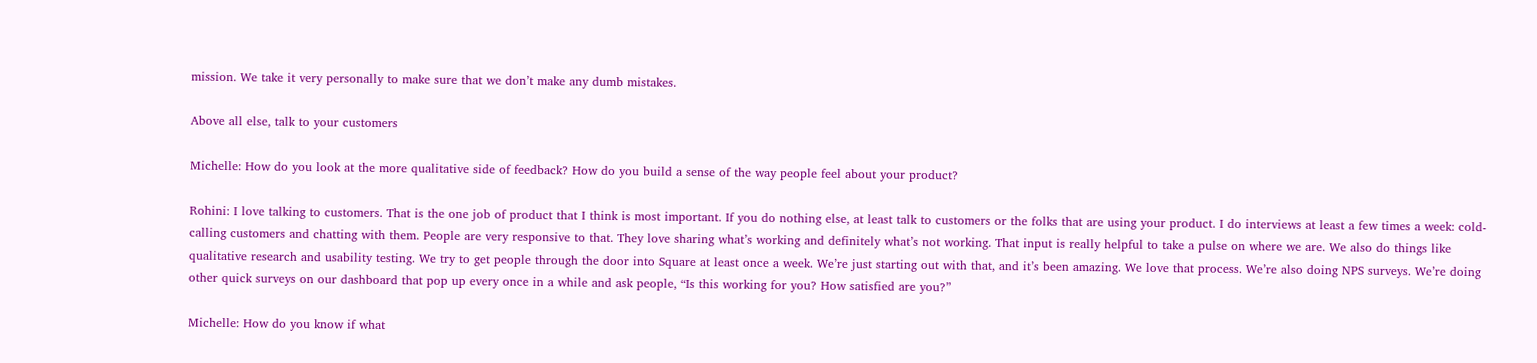mission. We take it very personally to make sure that we don’t make any dumb mistakes.

Above all else, talk to your customers

Michelle: How do you look at the more qualitative side of feedback? How do you build a sense of the way people feel about your product?

Rohini: I love talking to customers. That is the one job of product that I think is most important. If you do nothing else, at least talk to customers or the folks that are using your product. I do interviews at least a few times a week: cold-calling customers and chatting with them. People are very responsive to that. They love sharing what’s working and definitely what’s not working. That input is really helpful to take a pulse on where we are. We also do things like qualitative research and usability testing. We try to get people through the door into Square at least once a week. We’re just starting out with that, and it’s been amazing. We love that process. We’re also doing NPS surveys. We’re doing other quick surveys on our dashboard that pop up every once in a while and ask people, “Is this working for you? How satisfied are you?”

Michelle: How do you know if what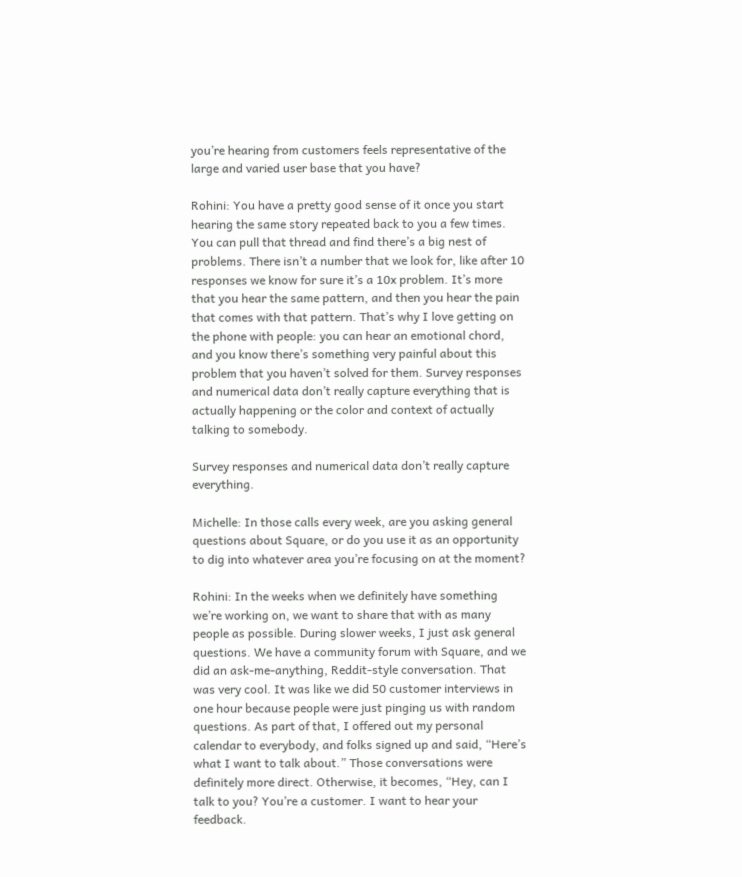you’re hearing from customers feels representative of the large and varied user base that you have?

Rohini: You have a pretty good sense of it once you start hearing the same story repeated back to you a few times. You can pull that thread and find there’s a big nest of problems. There isn’t a number that we look for, like after 10 responses we know for sure it’s a 10x problem. It’s more that you hear the same pattern, and then you hear the pain that comes with that pattern. That’s why I love getting on the phone with people: you can hear an emotional chord, and you know there’s something very painful about this problem that you haven’t solved for them. Survey responses and numerical data don’t really capture everything that is actually happening or the color and context of actually talking to somebody.

Survey responses and numerical data don’t really capture everything.

Michelle: In those calls every week, are you asking general questions about Square, or do you use it as an opportunity to dig into whatever area you’re focusing on at the moment?

Rohini: In the weeks when we definitely have something we’re working on, we want to share that with as many people as possible. During slower weeks, I just ask general questions. We have a community forum with Square, and we did an ask-me-anything, Reddit-style conversation. That was very cool. It was like we did 50 customer interviews in one hour because people were just pinging us with random questions. As part of that, I offered out my personal calendar to everybody, and folks signed up and said, “Here’s what I want to talk about.” Those conversations were definitely more direct. Otherwise, it becomes, “Hey, can I talk to you? You’re a customer. I want to hear your feedback.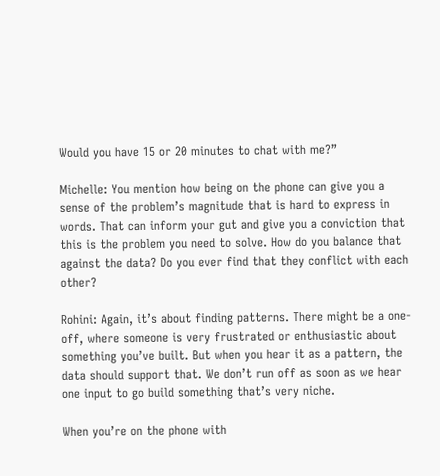Would you have 15 or 20 minutes to chat with me?”

Michelle: You mention how being on the phone can give you a sense of the problem’s magnitude that is hard to express in words. That can inform your gut and give you a conviction that this is the problem you need to solve. How do you balance that against the data? Do you ever find that they conflict with each other?

Rohini: Again, it’s about finding patterns. There might be a one-off, where someone is very frustrated or enthusiastic about something you’ve built. But when you hear it as a pattern, the data should support that. We don’t run off as soon as we hear one input to go build something that’s very niche.

When you’re on the phone with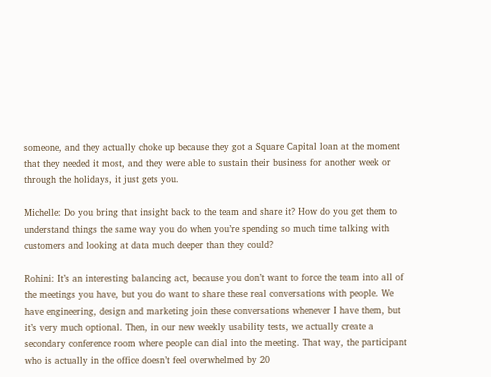someone, and they actually choke up because they got a Square Capital loan at the moment that they needed it most, and they were able to sustain their business for another week or through the holidays, it just gets you.

Michelle: Do you bring that insight back to the team and share it? How do you get them to understand things the same way you do when you’re spending so much time talking with customers and looking at data much deeper than they could?

Rohini: It’s an interesting balancing act, because you don’t want to force the team into all of the meetings you have, but you do want to share these real conversations with people. We have engineering, design and marketing join these conversations whenever I have them, but it’s very much optional. Then, in our new weekly usability tests, we actually create a secondary conference room where people can dial into the meeting. That way, the participant who is actually in the office doesn’t feel overwhelmed by 20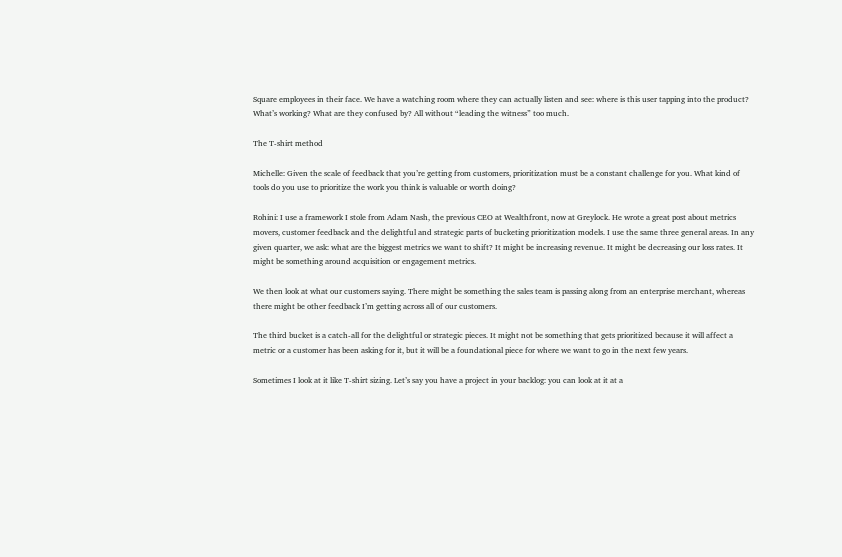Square employees in their face. We have a watching room where they can actually listen and see: where is this user tapping into the product? What’s working? What are they confused by? All without “leading the witness” too much.

The T-shirt method

Michelle: Given the scale of feedback that you’re getting from customers, prioritization must be a constant challenge for you. What kind of tools do you use to prioritize the work you think is valuable or worth doing?

Rohini: I use a framework I stole from Adam Nash, the previous CEO at Wealthfront, now at Greylock. He wrote a great post about metrics movers, customer feedback and the delightful and strategic parts of bucketing prioritization models. I use the same three general areas. In any given quarter, we ask: what are the biggest metrics we want to shift? It might be increasing revenue. It might be decreasing our loss rates. It might be something around acquisition or engagement metrics.

We then look at what our customers saying. There might be something the sales team is passing along from an enterprise merchant, whereas there might be other feedback I’m getting across all of our customers.

The third bucket is a catch-all for the delightful or strategic pieces. It might not be something that gets prioritized because it will affect a metric or a customer has been asking for it, but it will be a foundational piece for where we want to go in the next few years.

Sometimes I look at it like T-shirt sizing. Let’s say you have a project in your backlog: you can look at it at a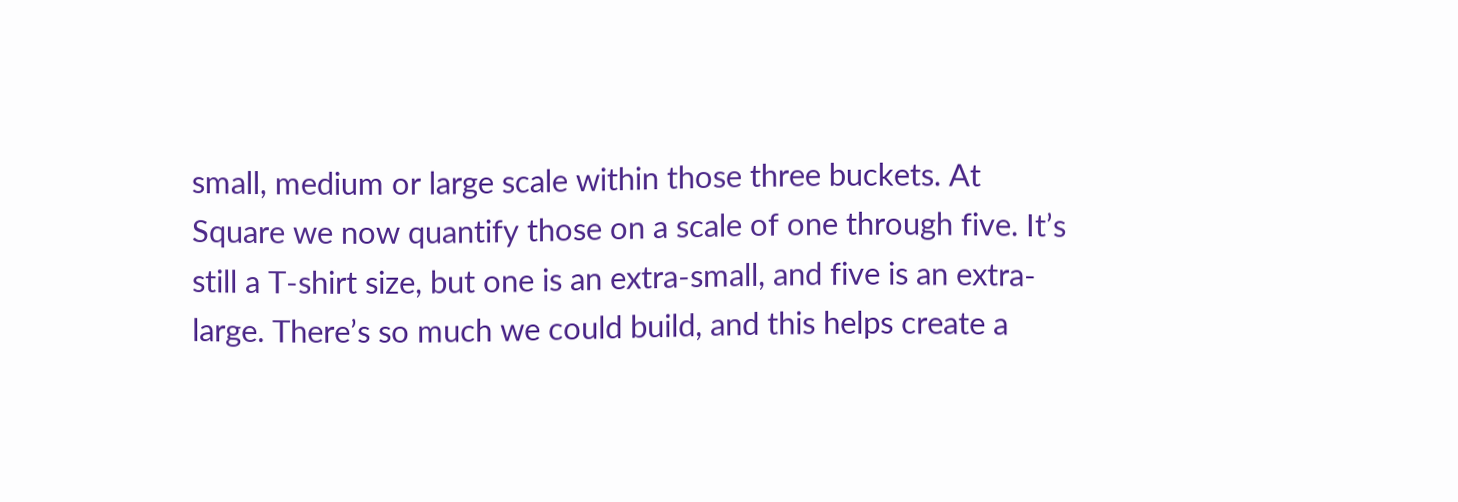small, medium or large scale within those three buckets. At Square we now quantify those on a scale of one through five. It’s still a T-shirt size, but one is an extra-small, and five is an extra-large. There’s so much we could build, and this helps create a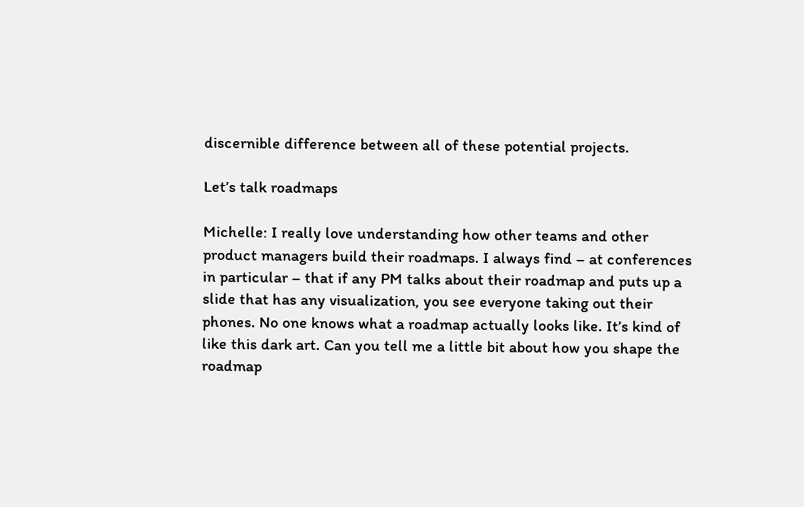discernible difference between all of these potential projects.

Let’s talk roadmaps

Michelle: I really love understanding how other teams and other product managers build their roadmaps. I always find – at conferences in particular – that if any PM talks about their roadmap and puts up a slide that has any visualization, you see everyone taking out their phones. No one knows what a roadmap actually looks like. It’s kind of like this dark art. Can you tell me a little bit about how you shape the roadmap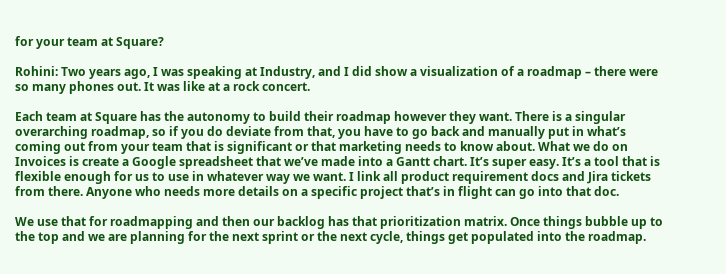for your team at Square?

Rohini: Two years ago, I was speaking at Industry, and I did show a visualization of a roadmap – there were so many phones out. It was like at a rock concert.

Each team at Square has the autonomy to build their roadmap however they want. There is a singular overarching roadmap, so if you do deviate from that, you have to go back and manually put in what’s coming out from your team that is significant or that marketing needs to know about. What we do on Invoices is create a Google spreadsheet that we’ve made into a Gantt chart. It’s super easy. It’s a tool that is flexible enough for us to use in whatever way we want. I link all product requirement docs and Jira tickets from there. Anyone who needs more details on a specific project that’s in flight can go into that doc.

We use that for roadmapping and then our backlog has that prioritization matrix. Once things bubble up to the top and we are planning for the next sprint or the next cycle, things get populated into the roadmap.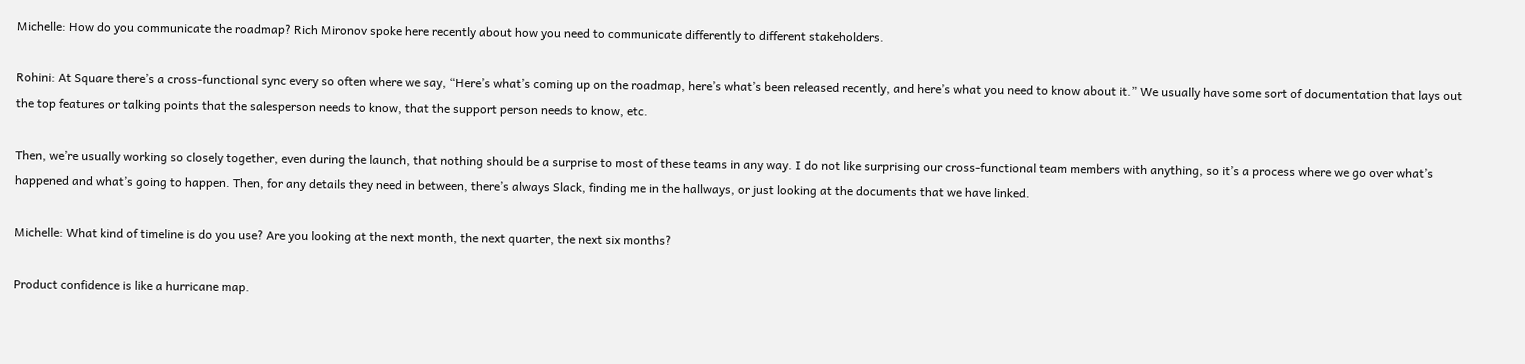Michelle: How do you communicate the roadmap? Rich Mironov spoke here recently about how you need to communicate differently to different stakeholders.

Rohini: At Square there’s a cross-functional sync every so often where we say, “Here’s what’s coming up on the roadmap, here’s what’s been released recently, and here’s what you need to know about it.” We usually have some sort of documentation that lays out the top features or talking points that the salesperson needs to know, that the support person needs to know, etc.

Then, we’re usually working so closely together, even during the launch, that nothing should be a surprise to most of these teams in any way. I do not like surprising our cross-functional team members with anything, so it’s a process where we go over what’s happened and what’s going to happen. Then, for any details they need in between, there’s always Slack, finding me in the hallways, or just looking at the documents that we have linked.

Michelle: What kind of timeline is do you use? Are you looking at the next month, the next quarter, the next six months?

Product confidence is like a hurricane map.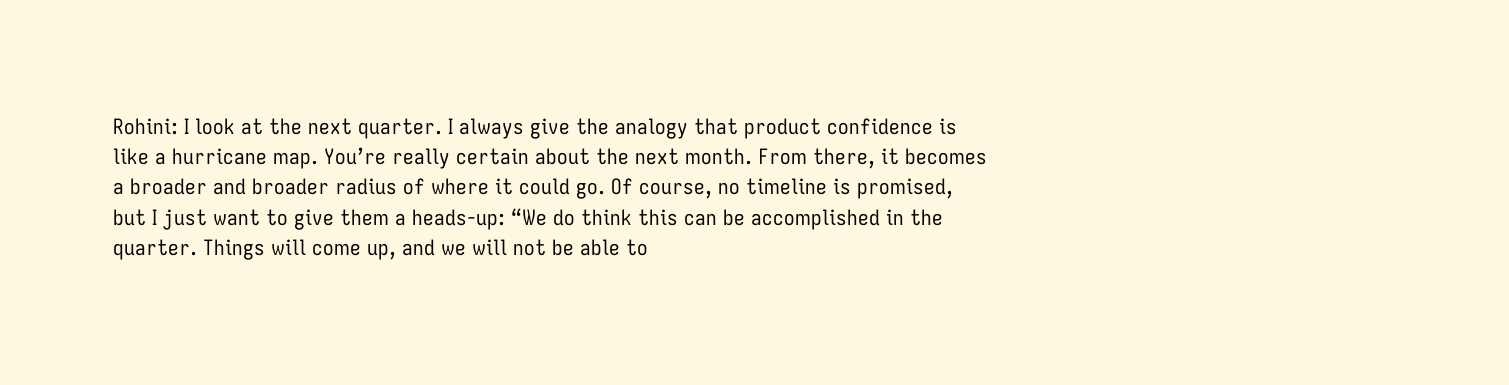Rohini: I look at the next quarter. I always give the analogy that product confidence is like a hurricane map. You’re really certain about the next month. From there, it becomes a broader and broader radius of where it could go. Of course, no timeline is promised, but I just want to give them a heads-up: “We do think this can be accomplished in the quarter. Things will come up, and we will not be able to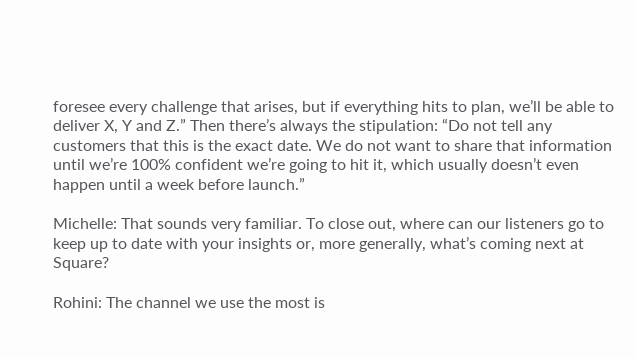foresee every challenge that arises, but if everything hits to plan, we’ll be able to deliver X, Y and Z.” Then there’s always the stipulation: “Do not tell any customers that this is the exact date. We do not want to share that information until we’re 100% confident we’re going to hit it, which usually doesn’t even happen until a week before launch.”

Michelle: That sounds very familiar. To close out, where can our listeners go to keep up to date with your insights or, more generally, what’s coming next at Square?

Rohini: The channel we use the most is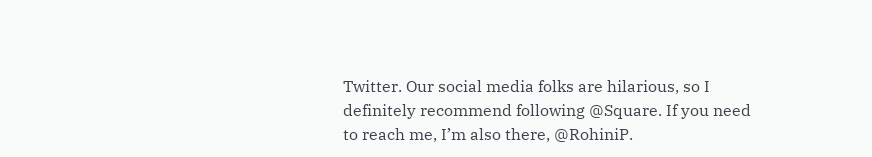Twitter. Our social media folks are hilarious, so I definitely recommend following @Square. If you need to reach me, I’m also there, @RohiniP.